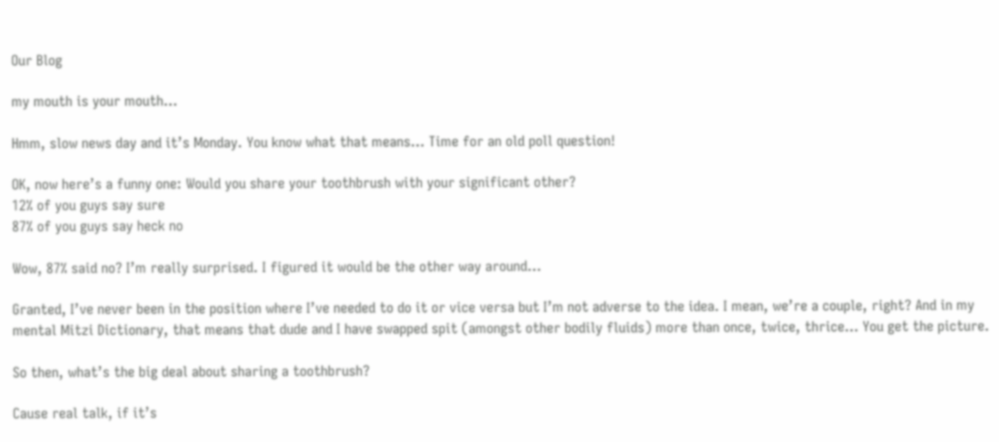Our Blog

my mouth is your mouth…

Hmm, slow news day and it’s Monday. You know what that means… Time for an old poll question!

OK, now here’s a funny one: Would you share your toothbrush with your significant other?
12% of you guys say sure
87% of you guys say heck no

Wow, 87% said no? I’m really surprised. I figured it would be the other way around…

Granted, I’ve never been in the position where I’ve needed to do it or vice versa but I’m not adverse to the idea. I mean, we’re a couple, right? And in my mental Mitzi Dictionary, that means that dude and I have swapped spit (amongst other bodily fluids) more than once, twice, thrice… You get the picture.

So then, what’s the big deal about sharing a toothbrush?

Cause real talk, if it’s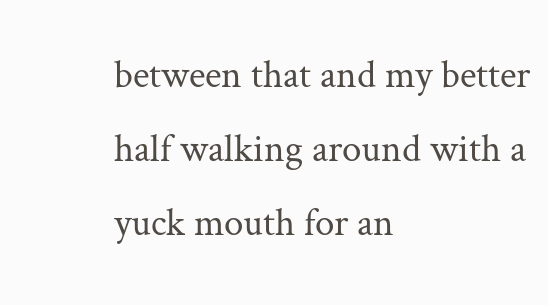between that and my better half walking around with a yuck mouth for an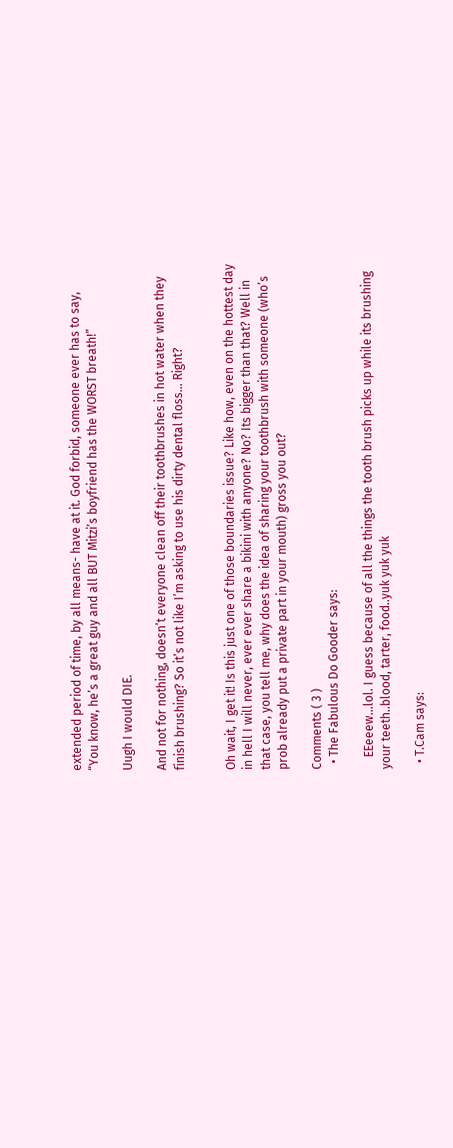extended period of time, by all means- have at it. God forbid, someone ever has to say, “You know, he’s a great guy and all BUT Mitzi’s boyfriend has the WORST breath!”

Uugh I would DIE.

And not for nothing, doesn’t everyone clean off their toothbrushes in hot water when they finish brushing? So it’s not like I’m asking to use his dirty dental floss… Right?


Oh wait, I get it! Is this just one of those boundaries issue? Like how, even on the hottest day in hell I will never, ever ever share a bikini with anyone? No? Its bigger than that? Well in that case, you tell me, why does the idea of sharing your toothbrush with someone (who’s prob already put a private part in your mouth) gross you out?

Comments ( 3 )
  • The Fabulous Do Gooder says:

    EEeeew…lol. I guess because of all the things the tooth brush picks up while its brushing your teeth..blood, tarter, food..yuk yuk yuk

  • T.Cam says: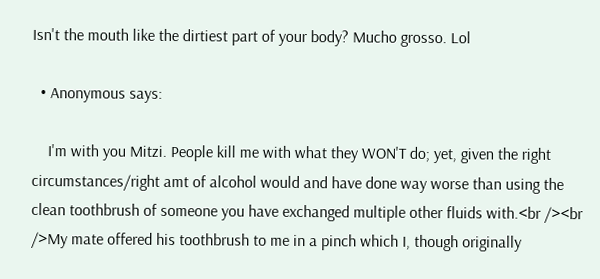Isn't the mouth like the dirtiest part of your body? Mucho grosso. Lol

  • Anonymous says:

    I'm with you Mitzi. People kill me with what they WON'T do; yet, given the right circumstances/right amt of alcohol would and have done way worse than using the clean toothbrush of someone you have exchanged multiple other fluids with.<br /><br />My mate offered his toothbrush to me in a pinch which I, though originally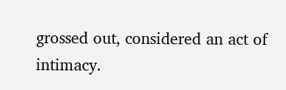grossed out, considered an act of intimacy.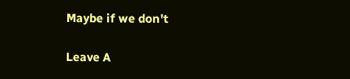Maybe if we don't

Leave A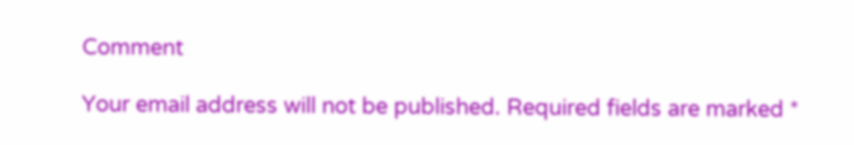Comment

Your email address will not be published. Required fields are marked *